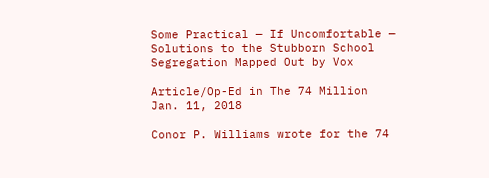Some Practical — If Uncomfortable — Solutions to the Stubborn School Segregation Mapped Out by Vox

Article/Op-Ed in The 74 Million
Jan. 11, 2018

Conor P. Williams wrote for the 74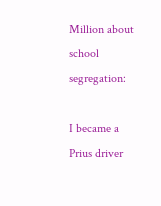Million about school segregation:

I became a Prius driver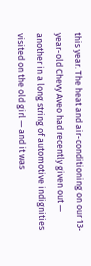this year. The heat and air-conditioning on our 13-year-old Chevy Aveo had recently given out — another in a long string of automotive indignities visited on the old girl — and it was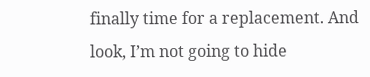finally time for a replacement. And look, I’m not going to hide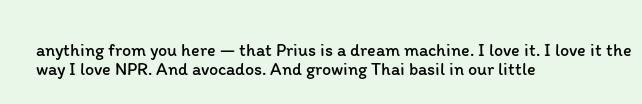anything from you here — that Prius is a dream machine. I love it. I love it the way I love NPR. And avocados. And growing Thai basil in our little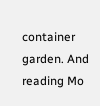container garden. And reading Mo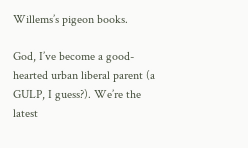Willems’s pigeon books.

God, I’ve become a good-hearted urban liberal parent (a GULP, I guess?). We’re the latest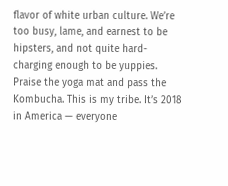flavor of white urban culture. We’re too busy, lame, and earnest to be hipsters, and not quite hard-charging enough to be yuppies. Praise the yoga mat and pass the Kombucha. This is my tribe. It’s 2018 in America — everyone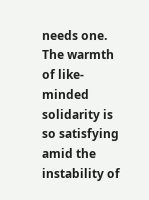needs one. The warmth of like-minded solidarity is so satisfying amid the instability of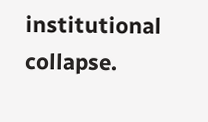institutional collapse.